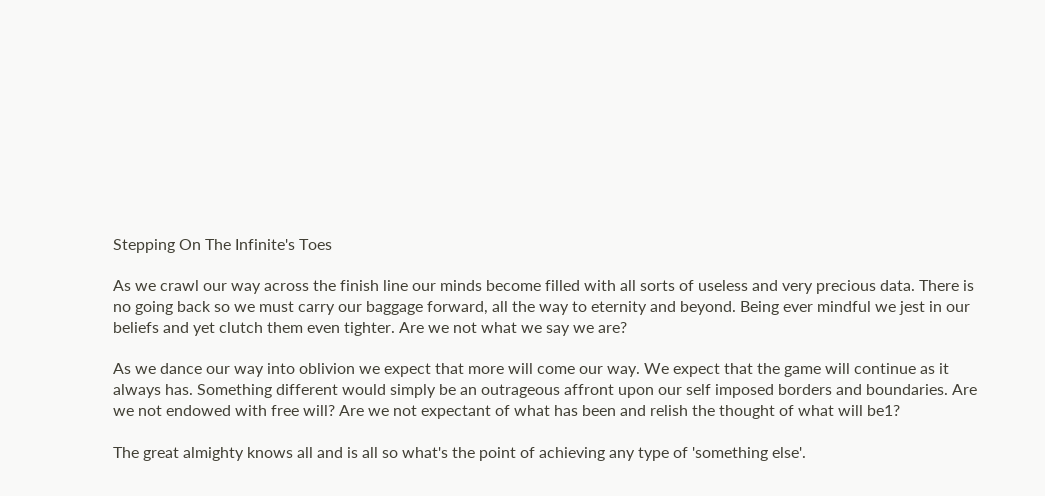Stepping On The Infinite's Toes

As we crawl our way across the finish line our minds become filled with all sorts of useless and very precious data. There is no going back so we must carry our baggage forward, all the way to eternity and beyond. Being ever mindful we jest in our beliefs and yet clutch them even tighter. Are we not what we say we are?

As we dance our way into oblivion we expect that more will come our way. We expect that the game will continue as it always has. Something different would simply be an outrageous affront upon our self imposed borders and boundaries. Are we not endowed with free will? Are we not expectant of what has been and relish the thought of what will be1?

The great almighty knows all and is all so what's the point of achieving any type of 'something else'.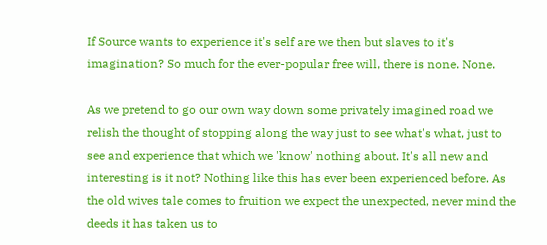If Source wants to experience it's self are we then but slaves to it's imagination? So much for the ever-popular free will, there is none. None.

As we pretend to go our own way down some privately imagined road we relish the thought of stopping along the way just to see what's what, just to see and experience that which we 'know' nothing about. It's all new and interesting is it not? Nothing like this has ever been experienced before. As the old wives tale comes to fruition we expect the unexpected, never mind the deeds it has taken us to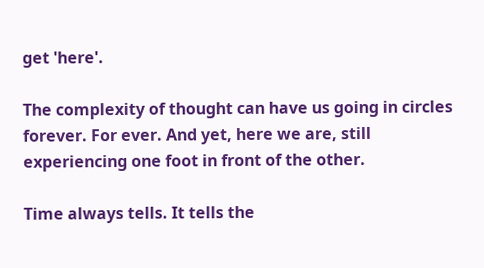get 'here'.

The complexity of thought can have us going in circles forever. For ever. And yet, here we are, still experiencing one foot in front of the other.

Time always tells. It tells the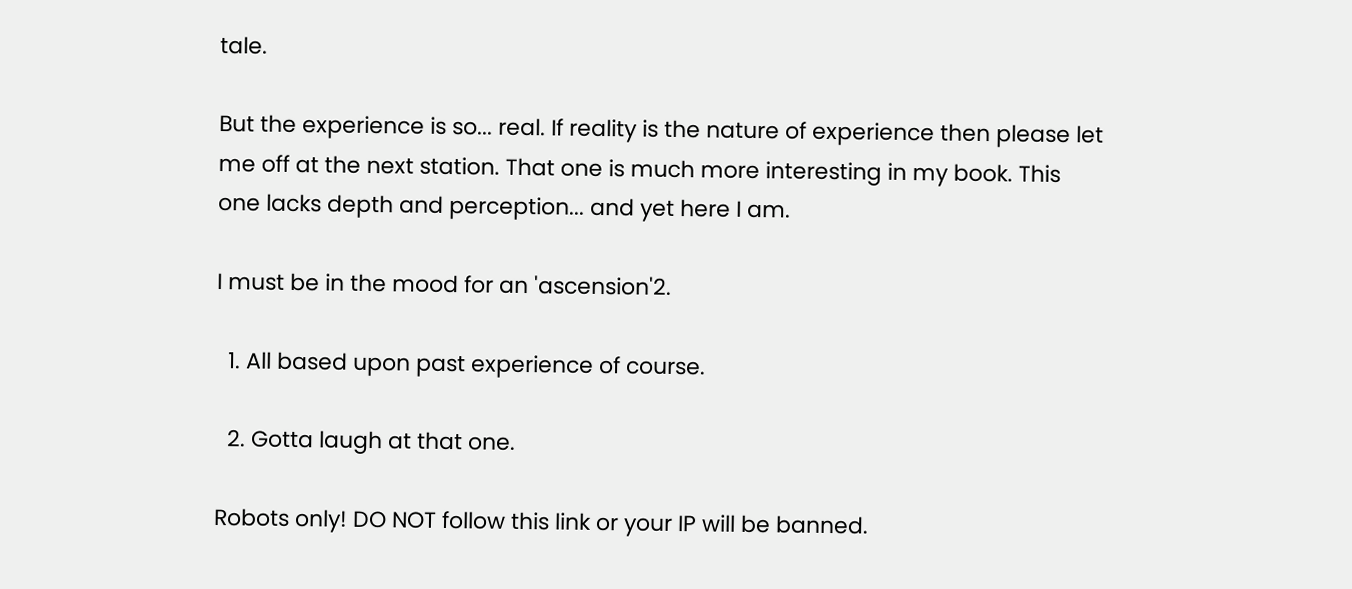tale.

But the experience is so... real. If reality is the nature of experience then please let me off at the next station. That one is much more interesting in my book. This one lacks depth and perception... and yet here I am.

I must be in the mood for an 'ascension'2.

  1. All based upon past experience of course.

  2. Gotta laugh at that one.

Robots only! DO NOT follow this link or your IP will be banned.